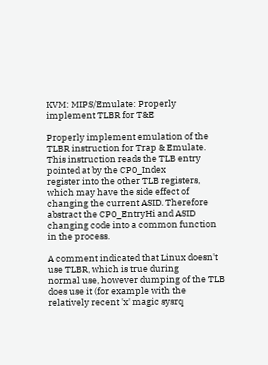KVM: MIPS/Emulate: Properly implement TLBR for T&E

Properly implement emulation of the TLBR instruction for Trap & Emulate.
This instruction reads the TLB entry pointed at by the CP0_Index
register into the other TLB registers, which may have the side effect of
changing the current ASID. Therefore abstract the CP0_EntryHi and ASID
changing code into a common function in the process.

A comment indicated that Linux doesn't use TLBR, which is true during
normal use, however dumping of the TLB does use it (for example with the
relatively recent 'x' magic sysrq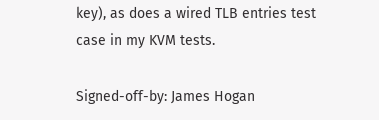key), as does a wired TLB entries test
case in my KVM tests.

Signed-off-by: James Hogan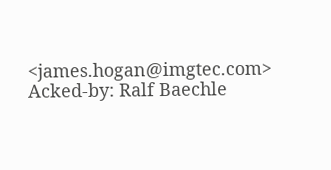<james.hogan@imgtec.com>
Acked-by: Ralf Baechle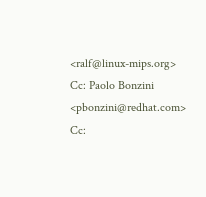<ralf@linux-mips.org>
Cc: Paolo Bonzini <pbonzini@redhat.com>
Cc: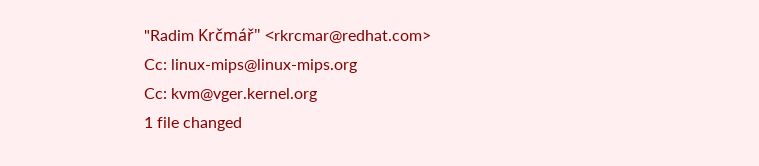"Radim Krčmář" <rkrcmar@redhat.com>
Cc: linux-mips@linux-mips.org
Cc: kvm@vger.kernel.org
1 file changed